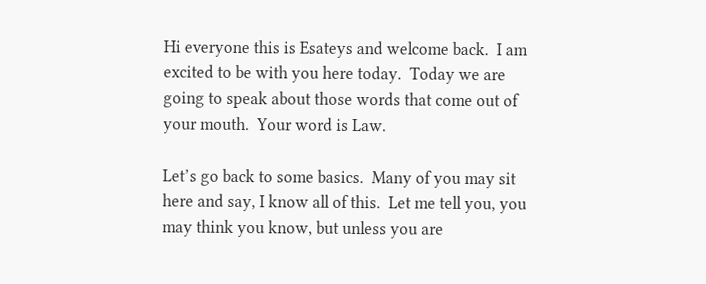Hi everyone this is Esateys and welcome back.  I am excited to be with you here today.  Today we are going to speak about those words that come out of your mouth.  Your word is Law.

Let’s go back to some basics.  Many of you may sit here and say, I know all of this.  Let me tell you, you may think you know, but unless you are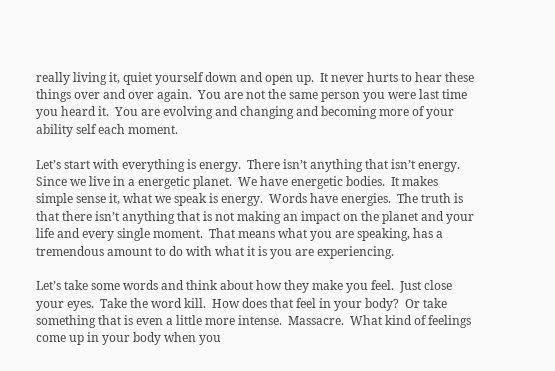really living it, quiet yourself down and open up.  It never hurts to hear these things over and over again.  You are not the same person you were last time you heard it.  You are evolving and changing and becoming more of your ability self each moment.

Let’s start with everything is energy.  There isn’t anything that isn’t energy.  Since we live in a energetic planet.  We have energetic bodies.  It makes simple sense it, what we speak is energy.  Words have energies.  The truth is that there isn’t anything that is not making an impact on the planet and your life and every single moment.  That means what you are speaking, has a tremendous amount to do with what it is you are experiencing.

Let’s take some words and think about how they make you feel.  Just close your eyes.  Take the word kill.  How does that feel in your body?  Or take something that is even a little more intense.  Massacre.  What kind of feelings come up in your body when you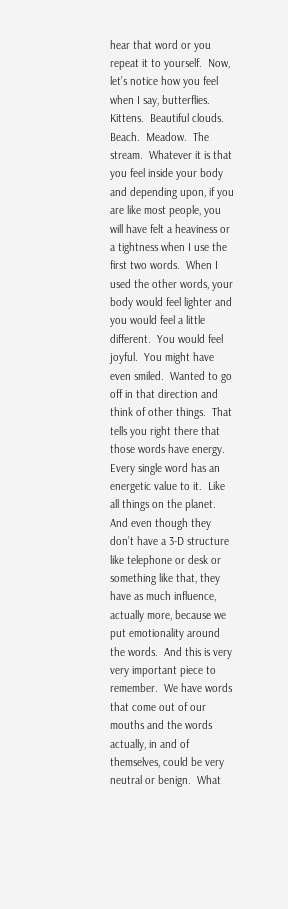hear that word or you repeat it to yourself.  Now, let’s notice how you feel when I say, butterflies.  Kittens.  Beautiful clouds.  Beach.  Meadow.  The stream.  Whatever it is that you feel inside your body and depending upon, if you are like most people, you will have felt a heaviness or a tightness when I use the first two words.  When I used the other words, your body would feel lighter and you would feel a little different.  You would feel joyful.  You might have even smiled.  Wanted to go off in that direction and think of other things.  That tells you right there that those words have energy.  Every single word has an energetic value to it.  Like all things on the planet.  And even though they don’t have a 3-D structure like telephone or desk or something like that, they have as much influence, actually more, because we put emotionality around the words.  And this is very very important piece to remember.  We have words that come out of our mouths and the words actually, in and of themselves, could be very neutral or benign.  What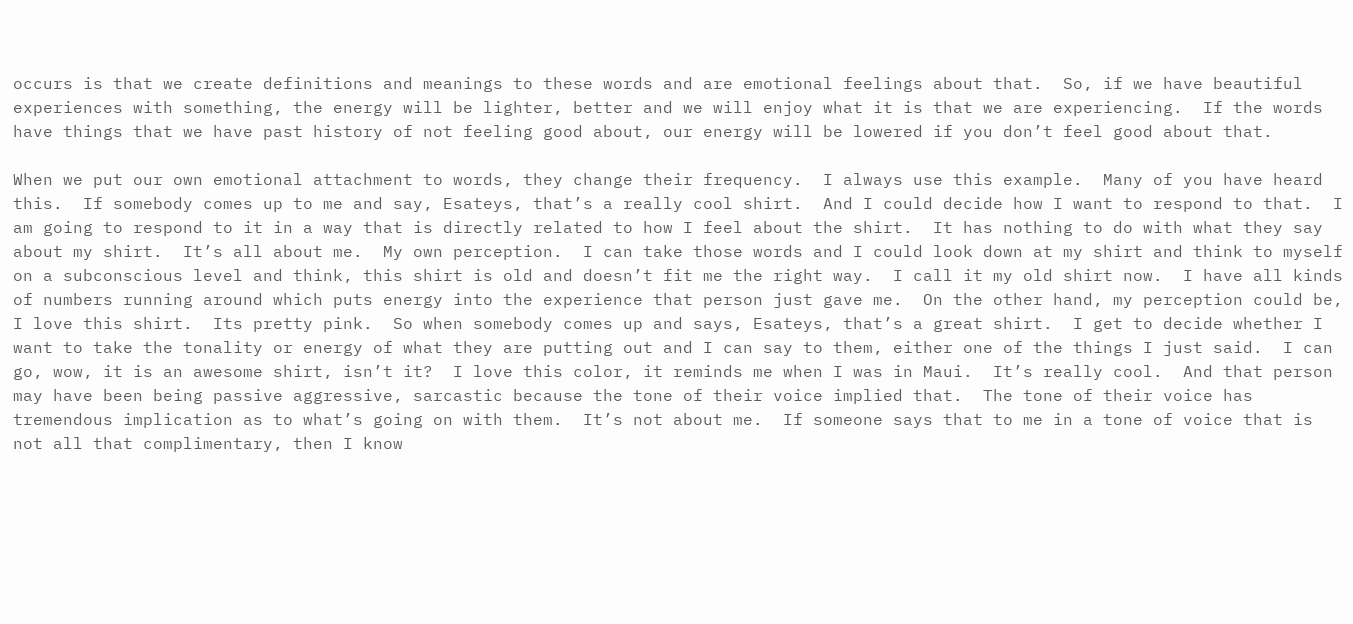occurs is that we create definitions and meanings to these words and are emotional feelings about that.  So, if we have beautiful experiences with something, the energy will be lighter, better and we will enjoy what it is that we are experiencing.  If the words have things that we have past history of not feeling good about, our energy will be lowered if you don’t feel good about that.

When we put our own emotional attachment to words, they change their frequency.  I always use this example.  Many of you have heard this.  If somebody comes up to me and say, Esateys, that’s a really cool shirt.  And I could decide how I want to respond to that.  I am going to respond to it in a way that is directly related to how I feel about the shirt.  It has nothing to do with what they say about my shirt.  It’s all about me.  My own perception.  I can take those words and I could look down at my shirt and think to myself on a subconscious level and think, this shirt is old and doesn’t fit me the right way.  I call it my old shirt now.  I have all kinds of numbers running around which puts energy into the experience that person just gave me.  On the other hand, my perception could be, I love this shirt.  Its pretty pink.  So when somebody comes up and says, Esateys, that’s a great shirt.  I get to decide whether I want to take the tonality or energy of what they are putting out and I can say to them, either one of the things I just said.  I can go, wow, it is an awesome shirt, isn’t it?  I love this color, it reminds me when I was in Maui.  It’s really cool.  And that person may have been being passive aggressive, sarcastic because the tone of their voice implied that.  The tone of their voice has tremendous implication as to what’s going on with them.  It’s not about me.  If someone says that to me in a tone of voice that is not all that complimentary, then I know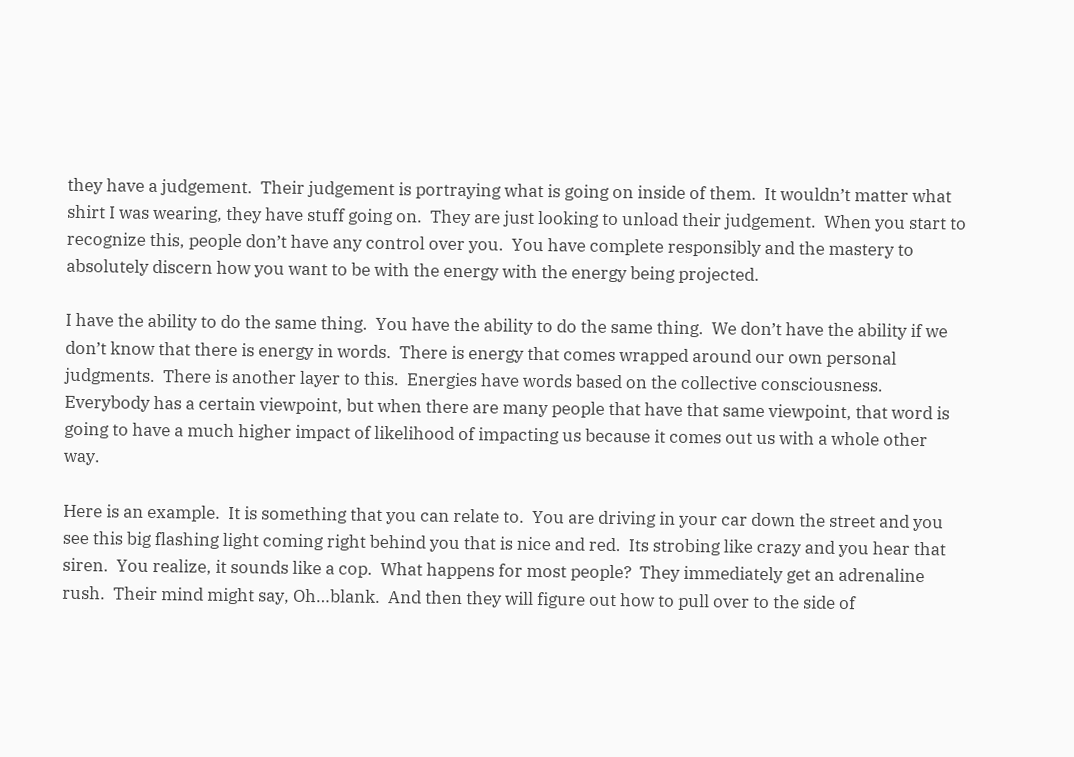they have a judgement.  Their judgement is portraying what is going on inside of them.  It wouldn’t matter what shirt I was wearing, they have stuff going on.  They are just looking to unload their judgement.  When you start to recognize this, people don’t have any control over you.  You have complete responsibly and the mastery to absolutely discern how you want to be with the energy with the energy being projected.

I have the ability to do the same thing.  You have the ability to do the same thing.  We don’t have the ability if we don’t know that there is energy in words.  There is energy that comes wrapped around our own personal judgments.  There is another layer to this.  Energies have words based on the collective consciousness.  Everybody has a certain viewpoint, but when there are many people that have that same viewpoint, that word is going to have a much higher impact of likelihood of impacting us because it comes out us with a whole other way.

Here is an example.  It is something that you can relate to.  You are driving in your car down the street and you see this big flashing light coming right behind you that is nice and red.  Its strobing like crazy and you hear that siren.  You realize, it sounds like a cop.  What happens for most people?  They immediately get an adrenaline rush.  Their mind might say, Oh…blank.  And then they will figure out how to pull over to the side of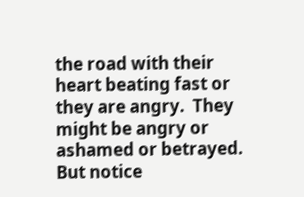the road with their heart beating fast or they are angry.  They might be angry or ashamed or betrayed.  But notice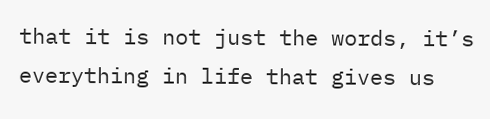that it is not just the words, it’s everything in life that gives us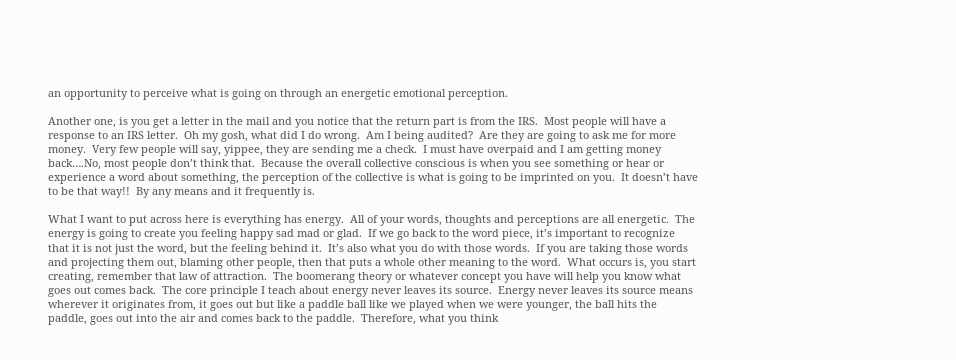an opportunity to perceive what is going on through an energetic emotional perception.

Another one, is you get a letter in the mail and you notice that the return part is from the IRS.  Most people will have a response to an IRS letter.  Oh my gosh, what did I do wrong.  Am I being audited?  Are they are going to ask me for more money.  Very few people will say, yippee, they are sending me a check.  I must have overpaid and I am getting money back….No, most people don’t think that.  Because the overall collective conscious is when you see something or hear or experience a word about something, the perception of the collective is what is going to be imprinted on you.  It doesn’t have to be that way!!  By any means and it frequently is.

What I want to put across here is everything has energy.  All of your words, thoughts and perceptions are all energetic.  The energy is going to create you feeling happy sad mad or glad.  If we go back to the word piece, it’s important to recognize that it is not just the word, but the feeling behind it.  It’s also what you do with those words.  If you are taking those words and projecting them out, blaming other people, then that puts a whole other meaning to the word.  What occurs is, you start creating, remember that law of attraction.  The boomerang theory or whatever concept you have will help you know what goes out comes back.  The core principle I teach about energy never leaves its source.  Energy never leaves its source means wherever it originates from, it goes out but like a paddle ball like we played when we were younger, the ball hits the paddle, goes out into the air and comes back to the paddle.  Therefore, what you think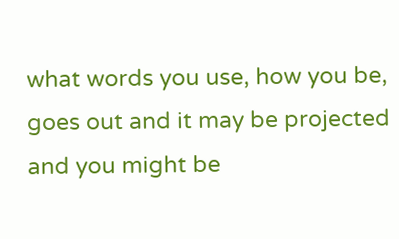what words you use, how you be, goes out and it may be projected and you might be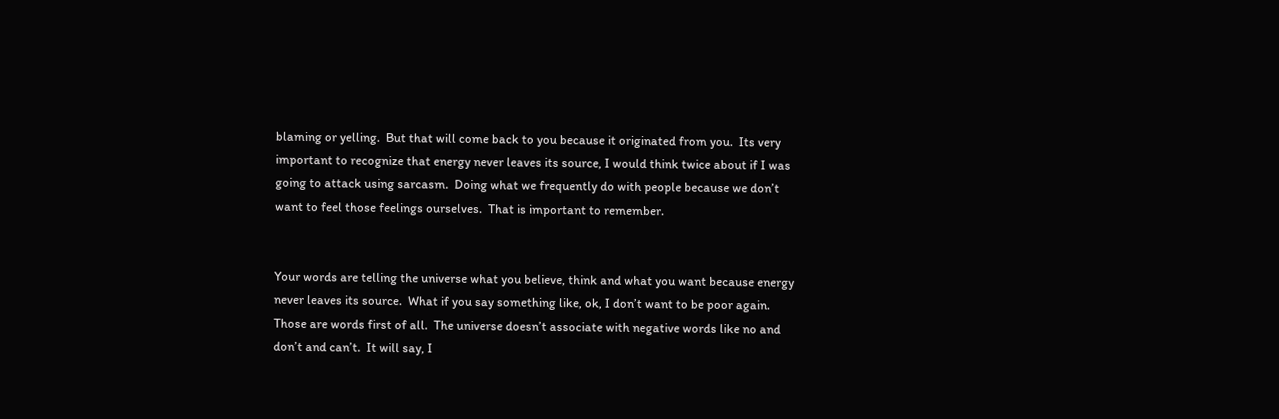blaming or yelling.  But that will come back to you because it originated from you.  Its very important to recognize that energy never leaves its source, I would think twice about if I was going to attack using sarcasm.  Doing what we frequently do with people because we don’t want to feel those feelings ourselves.  That is important to remember.


Your words are telling the universe what you believe, think and what you want because energy never leaves its source.  What if you say something like, ok, I don’t want to be poor again.  Those are words first of all.  The universe doesn’t associate with negative words like no and don’t and can’t.  It will say, I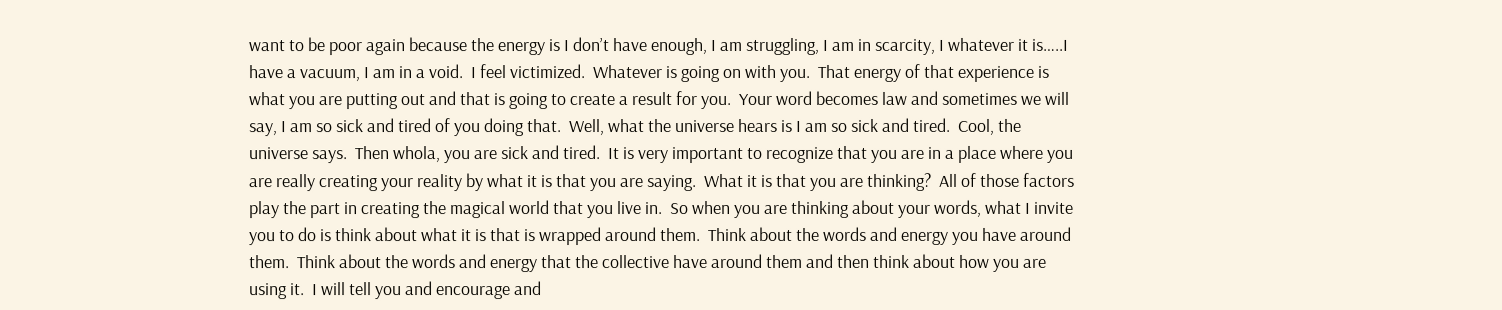want to be poor again because the energy is I don’t have enough, I am struggling, I am in scarcity, I whatever it is…..I have a vacuum, I am in a void.  I feel victimized.  Whatever is going on with you.  That energy of that experience is what you are putting out and that is going to create a result for you.  Your word becomes law and sometimes we will say, I am so sick and tired of you doing that.  Well, what the universe hears is I am so sick and tired.  Cool, the universe says.  Then whola, you are sick and tired.  It is very important to recognize that you are in a place where you are really creating your reality by what it is that you are saying.  What it is that you are thinking?  All of those factors play the part in creating the magical world that you live in.  So when you are thinking about your words, what I invite you to do is think about what it is that is wrapped around them.  Think about the words and energy you have around them.  Think about the words and energy that the collective have around them and then think about how you are using it.  I will tell you and encourage and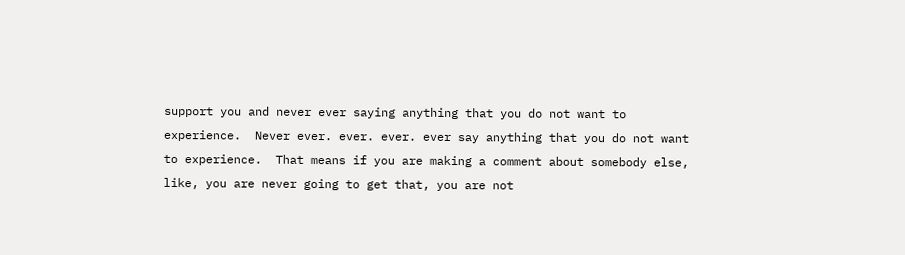support you and never ever saying anything that you do not want to experience.  Never ever. ever. ever. ever say anything that you do not want to experience.  That means if you are making a comment about somebody else, like, you are never going to get that, you are not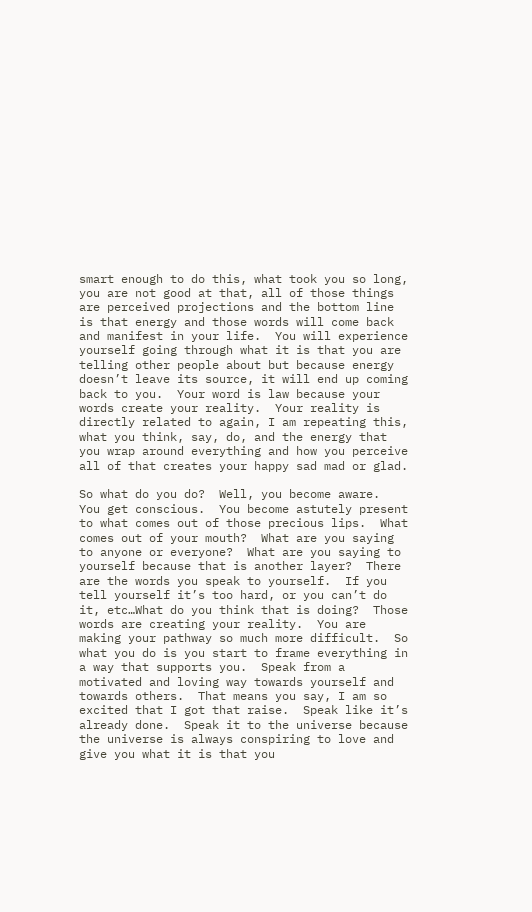smart enough to do this, what took you so long, you are not good at that, all of those things are perceived projections and the bottom line is that energy and those words will come back and manifest in your life.  You will experience yourself going through what it is that you are telling other people about but because energy doesn’t leave its source, it will end up coming back to you.  Your word is law because your words create your reality.  Your reality is directly related to again, I am repeating this, what you think, say, do, and the energy that you wrap around everything and how you perceive all of that creates your happy sad mad or glad.

So what do you do?  Well, you become aware.  You get conscious.  You become astutely present to what comes out of those precious lips.  What comes out of your mouth?  What are you saying to anyone or everyone?  What are you saying to yourself because that is another layer?  There are the words you speak to yourself.  If you tell yourself it’s too hard, or you can’t do it, etc…What do you think that is doing?  Those words are creating your reality.  You are making your pathway so much more difficult.  So what you do is you start to frame everything in a way that supports you.  Speak from a motivated and loving way towards yourself and towards others.  That means you say, I am so excited that I got that raise.  Speak like it’s already done.  Speak it to the universe because the universe is always conspiring to love and give you what it is that you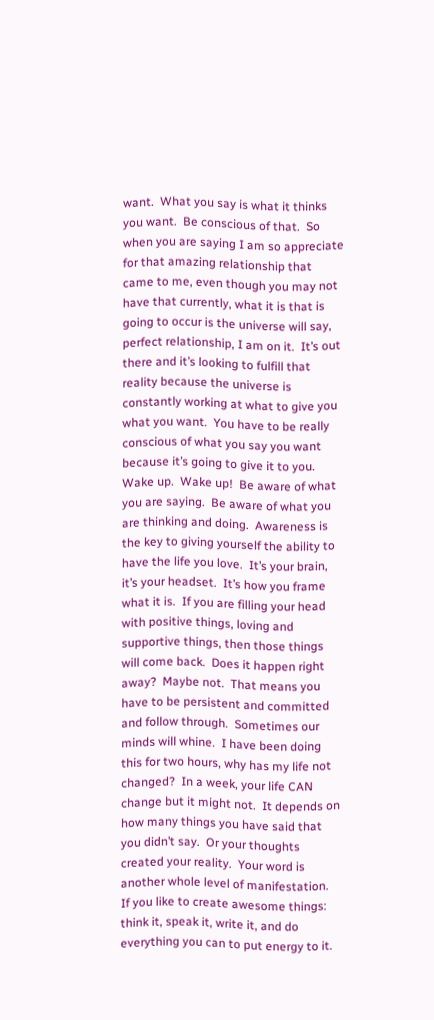want.  What you say is what it thinks you want.  Be conscious of that.  So when you are saying I am so appreciate for that amazing relationship that came to me, even though you may not have that currently, what it is that is going to occur is the universe will say, perfect relationship, I am on it.  It’s out there and it’s looking to fulfill that reality because the universe is constantly working at what to give you what you want.  You have to be really conscious of what you say you want because it’s going to give it to you.  Wake up.  Wake up!  Be aware of what you are saying.  Be aware of what you are thinking and doing.  Awareness is the key to giving yourself the ability to have the life you love.  It’s your brain, it’s your headset.  It’s how you frame what it is.  If you are filling your head with positive things, loving and supportive things, then those things will come back.  Does it happen right away?  Maybe not.  That means you have to be persistent and committed and follow through.  Sometimes our minds will whine.  I have been doing this for two hours, why has my life not changed?  In a week, your life CAN change but it might not.  It depends on how many things you have said that you didn’t say.  Or your thoughts created your reality.  Your word is another whole level of manifestation.  If you like to create awesome things:  think it, speak it, write it, and do everything you can to put energy to it.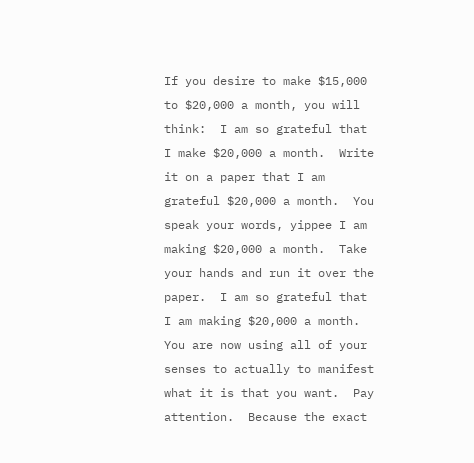If you desire to make $15,000 to $20,000 a month, you will think:  I am so grateful that I make $20,000 a month.  Write it on a paper that I am grateful $20,000 a month.  You speak your words, yippee I am making $20,000 a month.  Take your hands and run it over the paper.  I am so grateful that I am making $20,000 a month.  You are now using all of your senses to actually to manifest what it is that you want.  Pay attention.  Because the exact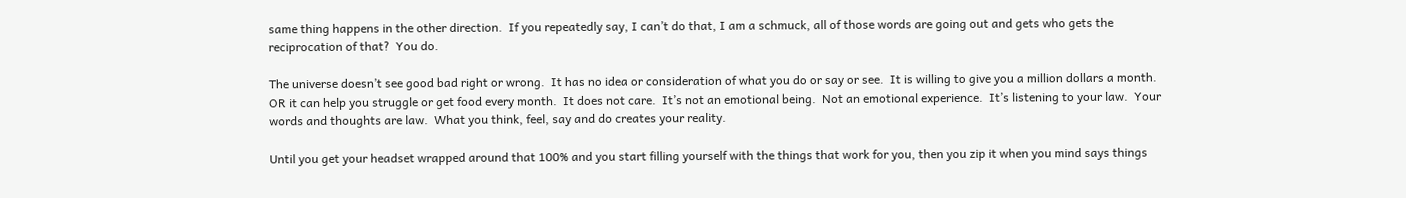same thing happens in the other direction.  If you repeatedly say, I can’t do that, I am a schmuck, all of those words are going out and gets who gets the reciprocation of that?  You do.

The universe doesn’t see good bad right or wrong.  It has no idea or consideration of what you do or say or see.  It is willing to give you a million dollars a month.  OR it can help you struggle or get food every month.  It does not care.  It’s not an emotional being.  Not an emotional experience.  It’s listening to your law.  Your words and thoughts are law.  What you think, feel, say and do creates your reality.

Until you get your headset wrapped around that 100% and you start filling yourself with the things that work for you, then you zip it when you mind says things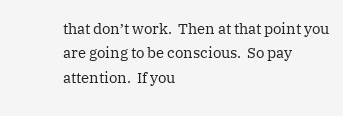that don’t work.  Then at that point you are going to be conscious.  So pay attention.  If you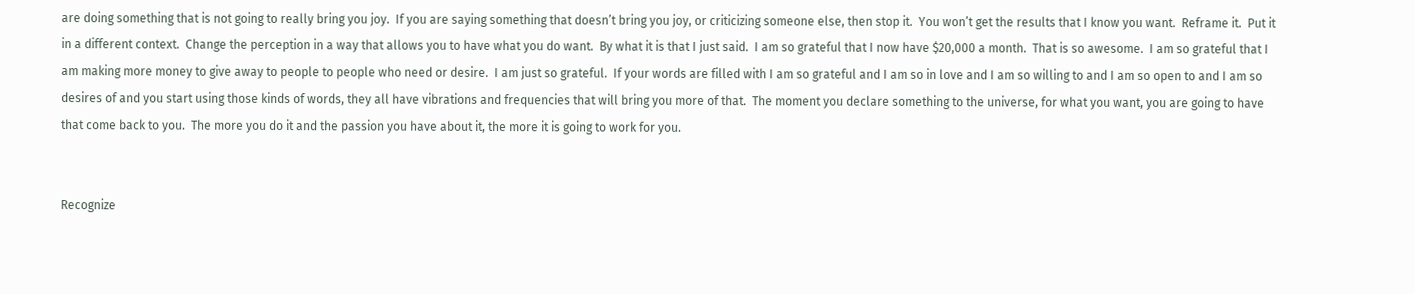are doing something that is not going to really bring you joy.  If you are saying something that doesn’t bring you joy, or criticizing someone else, then stop it.  You won’t get the results that I know you want.  Reframe it.  Put it in a different context.  Change the perception in a way that allows you to have what you do want.  By what it is that I just said.  I am so grateful that I now have $20,000 a month.  That is so awesome.  I am so grateful that I am making more money to give away to people to people who need or desire.  I am just so grateful.  If your words are filled with I am so grateful and I am so in love and I am so willing to and I am so open to and I am so desires of and you start using those kinds of words, they all have vibrations and frequencies that will bring you more of that.  The moment you declare something to the universe, for what you want, you are going to have that come back to you.  The more you do it and the passion you have about it, the more it is going to work for you.


Recognize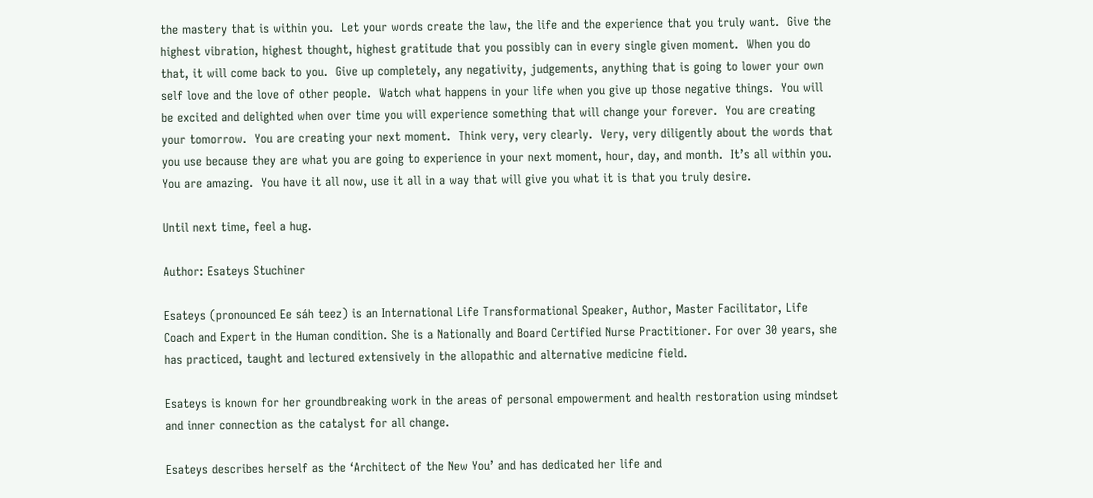the mastery that is within you.  Let your words create the law, the life and the experience that you truly want.  Give the highest vibration, highest thought, highest gratitude that you possibly can in every single given moment.  When you do that, it will come back to you.  Give up completely, any negativity, judgements, anything that is going to lower your own self love and the love of other people.  Watch what happens in your life when you give up those negative things.  You will be excited and delighted when over time you will experience something that will change your forever.  You are creating your tomorrow.  You are creating your next moment.  Think very, very clearly.  Very, very diligently about the words that you use because they are what you are going to experience in your next moment, hour, day, and month.  It’s all within you.  You are amazing.  You have it all now, use it all in a way that will give you what it is that you truly desire.

Until next time, feel a hug.

Author: Esateys Stuchiner

Esateys (pronounced Ee sáh teez) is an International Life Transformational Speaker, Author, Master Facilitator, Life Coach and Expert in the Human condition. She is a Nationally and Board Certified Nurse Practitioner. For over 30 years, she has practiced, taught and lectured extensively in the allopathic and alternative medicine field.

Esateys is known for her groundbreaking work in the areas of personal empowerment and health restoration using mindset and inner connection as the catalyst for all change.

Esateys describes herself as the ‘Architect of the New You’ and has dedicated her life and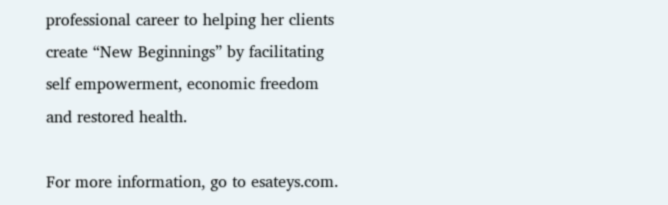professional career to helping her clients create “New Beginnings” by facilitating self empowerment, economic freedom and restored health.

For more information, go to esateys.com.